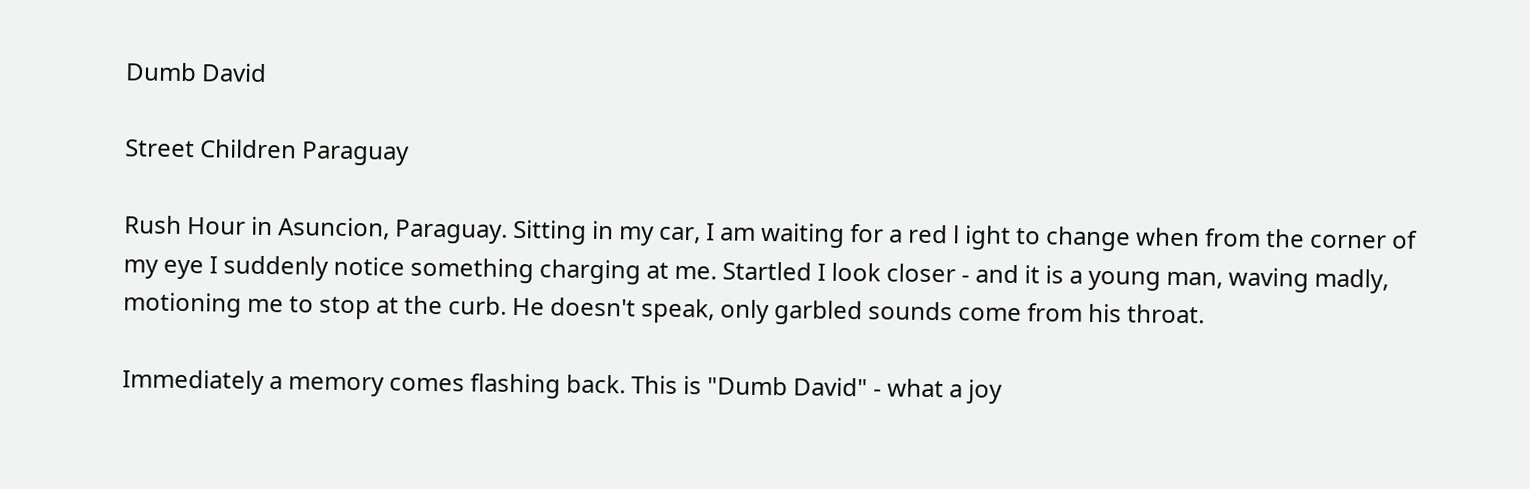Dumb David

Street Children Paraguay

Rush Hour in Asuncion, Paraguay. Sitting in my car, I am waiting for a red l ight to change when from the corner of my eye I suddenly notice something charging at me. Startled I look closer - and it is a young man, waving madly, motioning me to stop at the curb. He doesn't speak, only garbled sounds come from his throat.

Immediately a memory comes flashing back. This is "Dumb David" - what a joy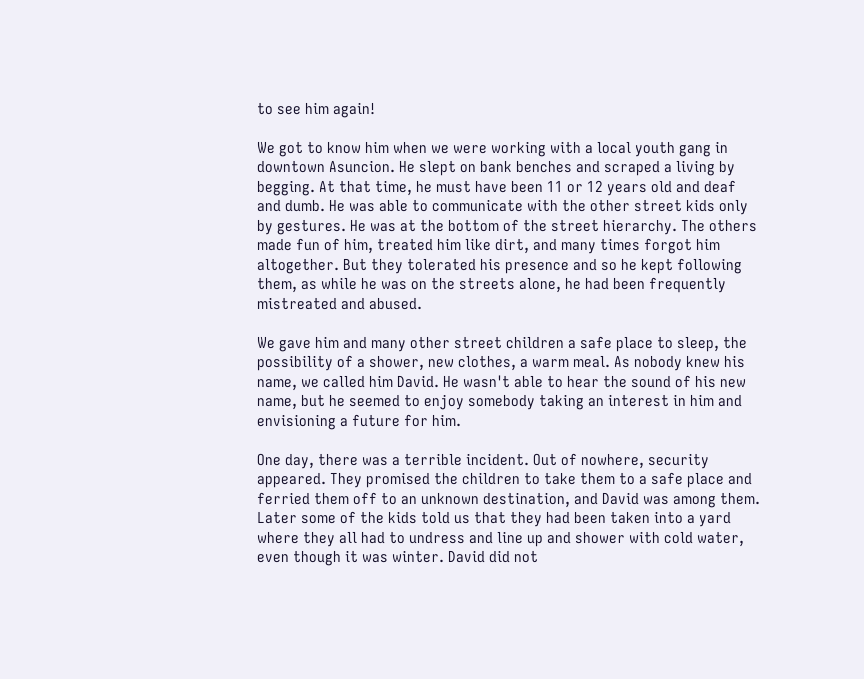to see him again!

We got to know him when we were working with a local youth gang in downtown Asuncion. He slept on bank benches and scraped a living by begging. At that time, he must have been 11 or 12 years old and deaf and dumb. He was able to communicate with the other street kids only by gestures. He was at the bottom of the street hierarchy. The others made fun of him, treated him like dirt, and many times forgot him altogether. But they tolerated his presence and so he kept following them, as while he was on the streets alone, he had been frequently mistreated and abused.

We gave him and many other street children a safe place to sleep, the possibility of a shower, new clothes, a warm meal. As nobody knew his name, we called him David. He wasn't able to hear the sound of his new name, but he seemed to enjoy somebody taking an interest in him and envisioning a future for him.

One day, there was a terrible incident. Out of nowhere, security appeared. They promised the children to take them to a safe place and ferried them off to an unknown destination, and David was among them. Later some of the kids told us that they had been taken into a yard where they all had to undress and line up and shower with cold water, even though it was winter. David did not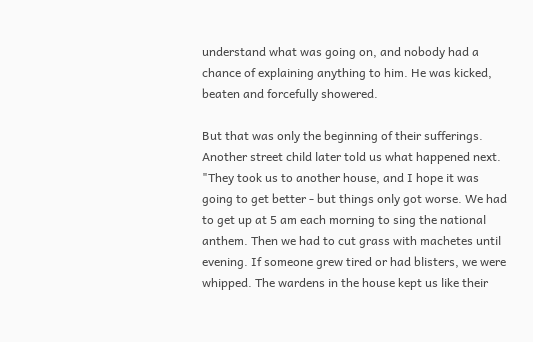understand what was going on, and nobody had a chance of explaining anything to him. He was kicked, beaten and forcefully showered.

But that was only the beginning of their sufferings. Another street child later told us what happened next. "They took us to another house, and I hope it was going to get better - but things only got worse. We had to get up at 5 am each morning to sing the national anthem. Then we had to cut grass with machetes until evening. If someone grew tired or had blisters, we were whipped. The wardens in the house kept us like their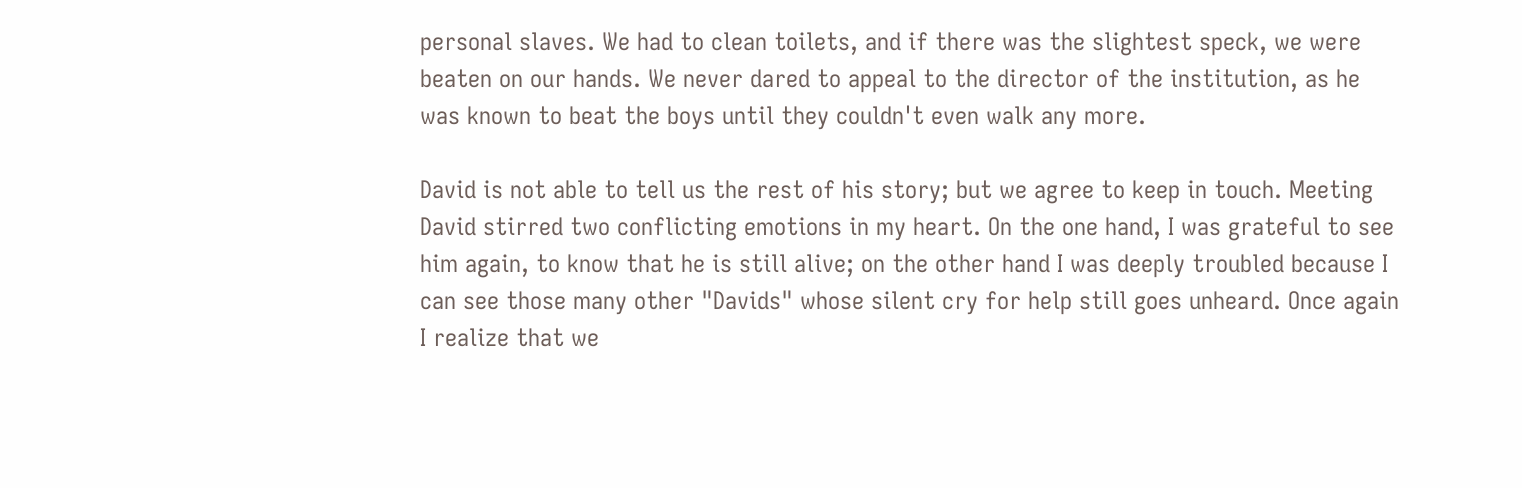personal slaves. We had to clean toilets, and if there was the slightest speck, we were beaten on our hands. We never dared to appeal to the director of the institution, as he was known to beat the boys until they couldn't even walk any more.

David is not able to tell us the rest of his story; but we agree to keep in touch. Meeting David stirred two conflicting emotions in my heart. On the one hand, I was grateful to see him again, to know that he is still alive; on the other hand I was deeply troubled because I can see those many other "Davids" whose silent cry for help still goes unheard. Once again I realize that we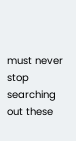must never stop searching out these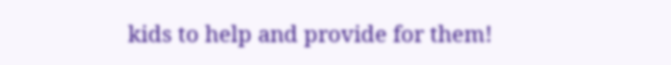kids to help and provide for them!